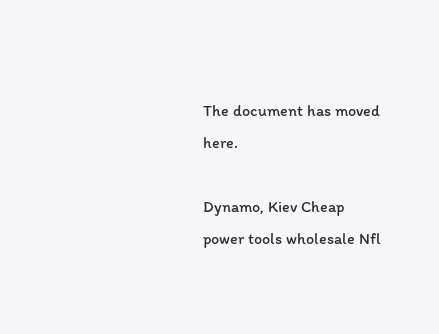The document has moved here.

Dynamo, Kiev Cheap power tools wholesale Nfl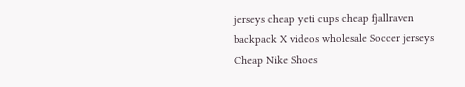jerseys cheap yeti cups cheap fjallraven backpack X videos wholesale Soccer jerseys Cheap Nike Shoes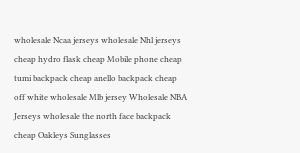wholesale Ncaa jerseys wholesale Nhl jerseys cheap hydro flask cheap Mobile phone cheap tumi backpack cheap anello backpack cheap off white wholesale Mlb jersey Wholesale NBA Jerseys wholesale the north face backpack cheap Oakleys Sunglasses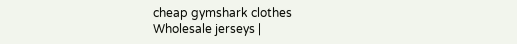cheap gymshark clothes
Wholesale jerseys |